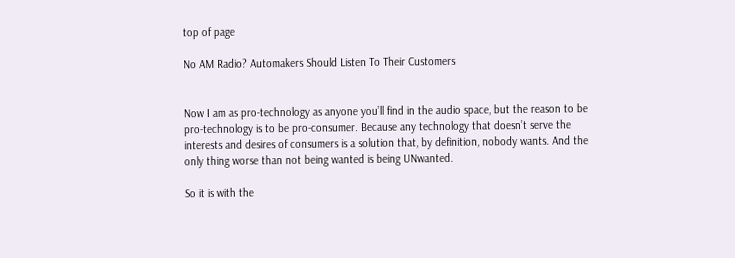top of page

No AM Radio? Automakers Should Listen To Their Customers


Now I am as pro-technology as anyone you’ll find in the audio space, but the reason to be pro-technology is to be pro-consumer. Because any technology that doesn’t serve the interests and desires of consumers is a solution that, by definition, nobody wants. And the only thing worse than not being wanted is being UNwanted.

So it is with the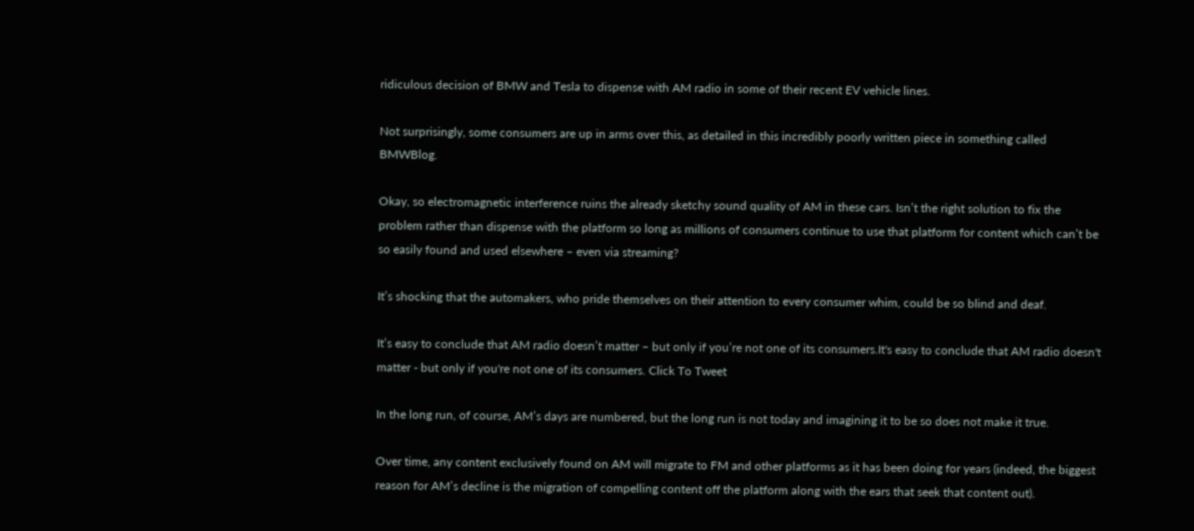ridiculous decision of BMW and Tesla to dispense with AM radio in some of their recent EV vehicle lines.

Not surprisingly, some consumers are up in arms over this, as detailed in this incredibly poorly written piece in something called BMWBlog.

Okay, so electromagnetic interference ruins the already sketchy sound quality of AM in these cars. Isn’t the right solution to fix the problem rather than dispense with the platform so long as millions of consumers continue to use that platform for content which can’t be so easily found and used elsewhere – even via streaming?

It’s shocking that the automakers, who pride themselves on their attention to every consumer whim, could be so blind and deaf.

It’s easy to conclude that AM radio doesn’t matter – but only if you’re not one of its consumers.It's easy to conclude that AM radio doesn't matter - but only if you're not one of its consumers. Click To Tweet

In the long run, of course, AM’s days are numbered, but the long run is not today and imagining it to be so does not make it true.

Over time, any content exclusively found on AM will migrate to FM and other platforms as it has been doing for years (indeed, the biggest reason for AM’s decline is the migration of compelling content off the platform along with the ears that seek that content out).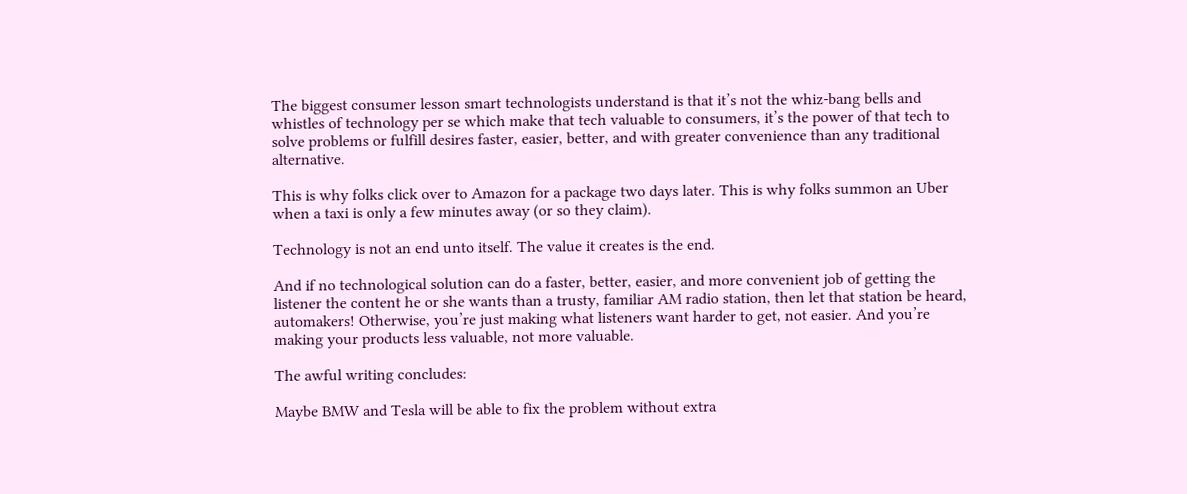The biggest consumer lesson smart technologists understand is that it’s not the whiz-bang bells and whistles of technology per se which make that tech valuable to consumers, it’s the power of that tech to solve problems or fulfill desires faster, easier, better, and with greater convenience than any traditional alternative.

This is why folks click over to Amazon for a package two days later. This is why folks summon an Uber when a taxi is only a few minutes away (or so they claim).

Technology is not an end unto itself. The value it creates is the end.

And if no technological solution can do a faster, better, easier, and more convenient job of getting the listener the content he or she wants than a trusty, familiar AM radio station, then let that station be heard, automakers! Otherwise, you’re just making what listeners want harder to get, not easier. And you’re making your products less valuable, not more valuable.

The awful writing concludes:

Maybe BMW and Tesla will be able to fix the problem without extra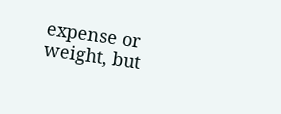expense or weight, but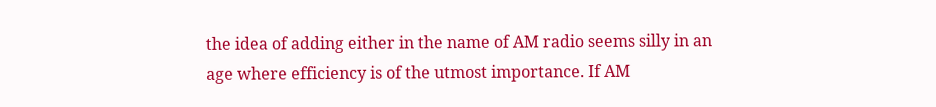the idea of adding either in the name of AM radio seems silly in an age where efficiency is of the utmost importance. If AM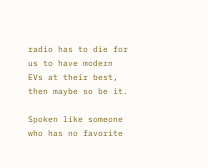radio has to die for us to have modern EVs at their best, then maybe so be it.

Spoken like someone who has no favorite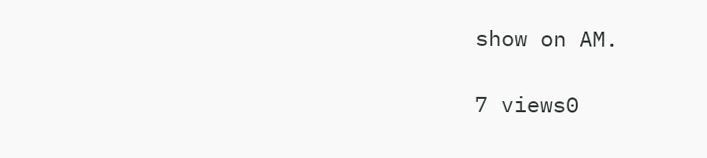show on AM.

7 views0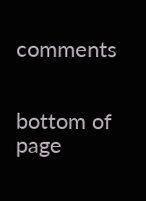comments


bottom of page